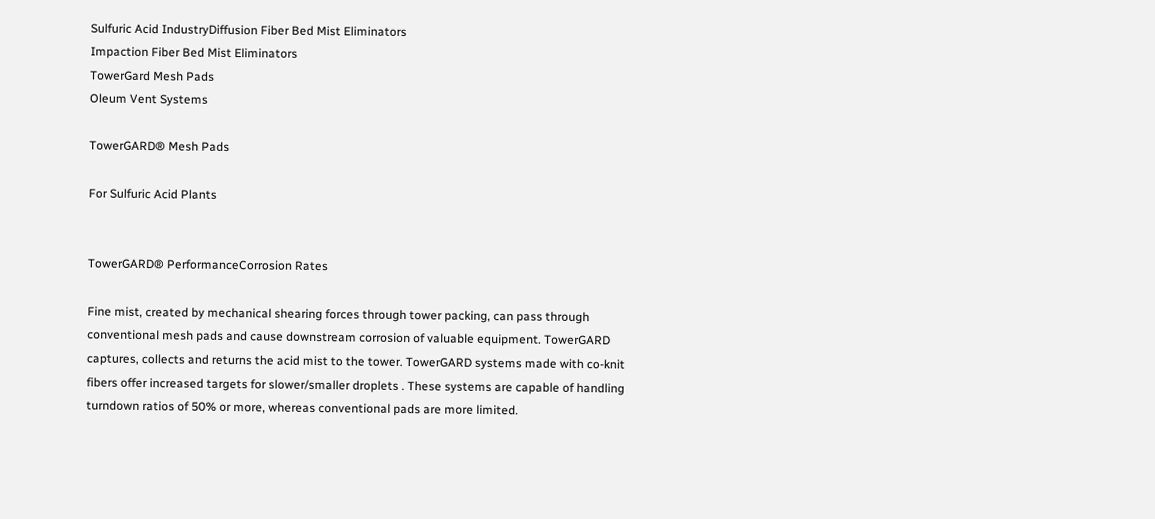Sulfuric Acid IndustryDiffusion Fiber Bed Mist Eliminators
Impaction Fiber Bed Mist Eliminators
TowerGard Mesh Pads
Oleum Vent Systems

TowerGARD® Mesh Pads

For Sulfuric Acid Plants


TowerGARD® PerformanceCorrosion Rates

Fine mist, created by mechanical shearing forces through tower packing, can pass through conventional mesh pads and cause downstream corrosion of valuable equipment. TowerGARD captures, collects and returns the acid mist to the tower. TowerGARD systems made with co-knit fibers offer increased targets for slower/smaller droplets . These systems are capable of handling turndown ratios of 50% or more, whereas conventional pads are more limited.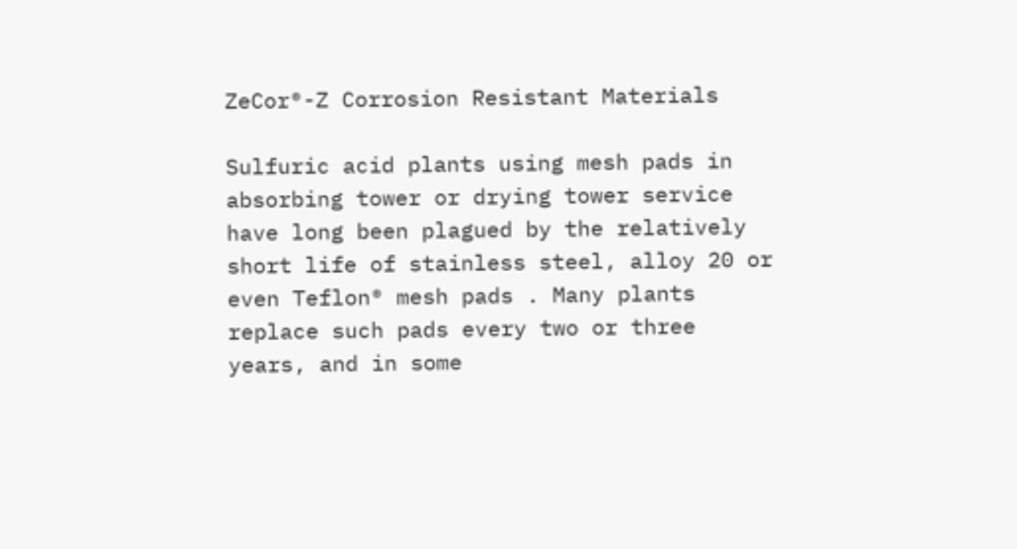ZeCor®-Z Corrosion Resistant Materials

Sulfuric acid plants using mesh pads in absorbing tower or drying tower service have long been plagued by the relatively short life of stainless steel, alloy 20 or even Teflon® mesh pads . Many plants replace such pads every two or three years, and in some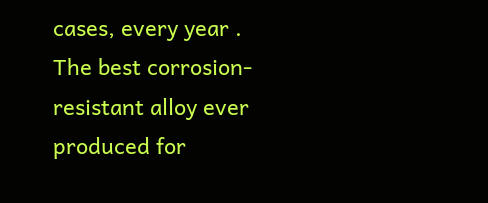cases, every year . The best corrosion-resistant alloy ever produced for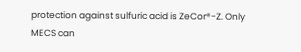protection against sulfuric acid is ZeCor®-Z. Only MECS can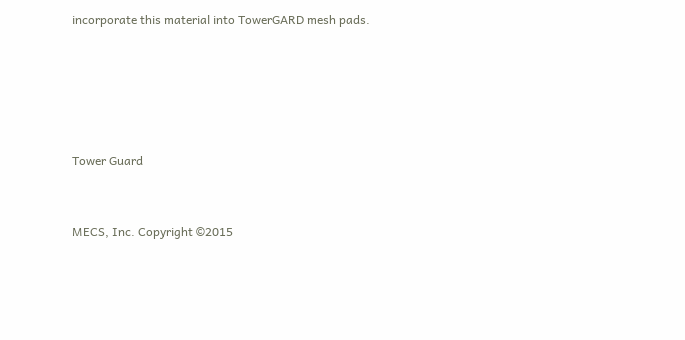incorporate this material into TowerGARD mesh pads.





Tower Guard


MECS, Inc. Copyright ©2015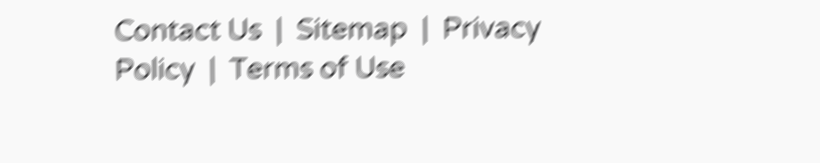Contact Us  |  Sitemap  |  Privacy Policy  |  Terms of Use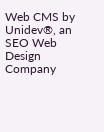Web CMS by Unidev®, an SEO Web Design Company